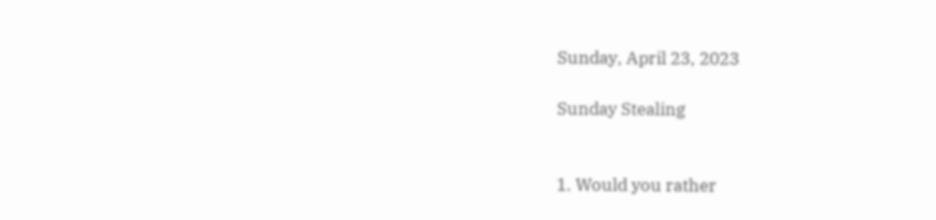Sunday, April 23, 2023

Sunday Stealing


1. Would you rather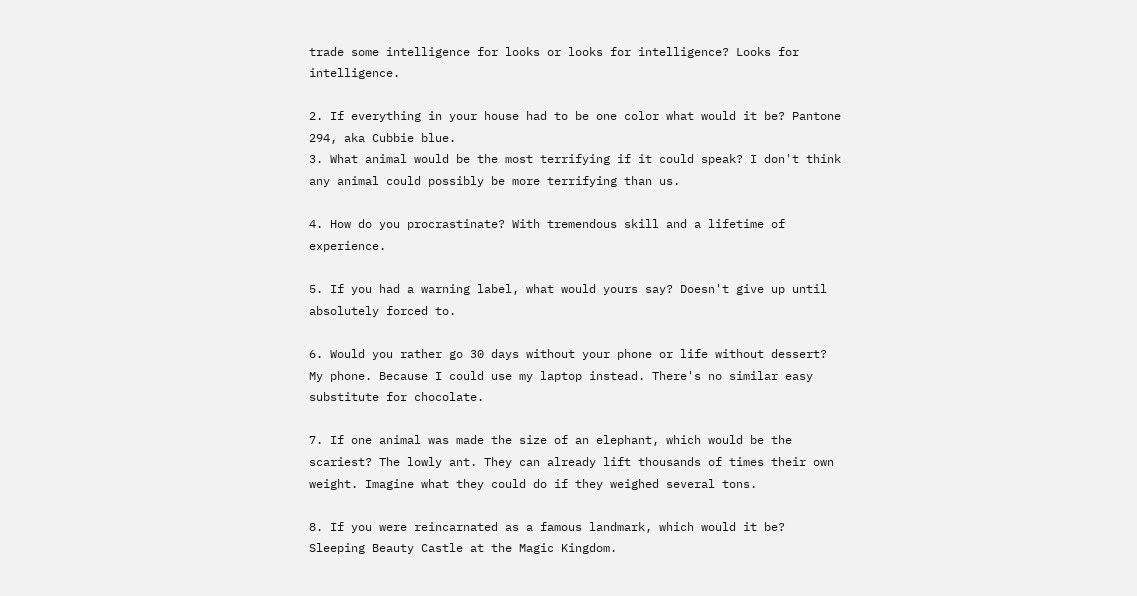trade some intelligence for looks or looks for intelligence? Looks for intelligence.

2. If everything in your house had to be one color what would it be? Pantone 294, aka Cubbie blue.
3. What animal would be the most terrifying if it could speak? I don't think any animal could possibly be more terrifying than us.

4. How do you procrastinate? With tremendous skill and a lifetime of experience.

5. If you had a warning label, what would yours say? Doesn't give up until absolutely forced to.

6. Would you rather go 30 days without your phone or life without dessert? My phone. Because I could use my laptop instead. There's no similar easy substitute for chocolate.

7. If one animal was made the size of an elephant, which would be the scariest? The lowly ant. They can already lift thousands of times their own weight. Imagine what they could do if they weighed several tons.

8. If you were reincarnated as a famous landmark, which would it be? Sleeping Beauty Castle at the Magic Kingdom.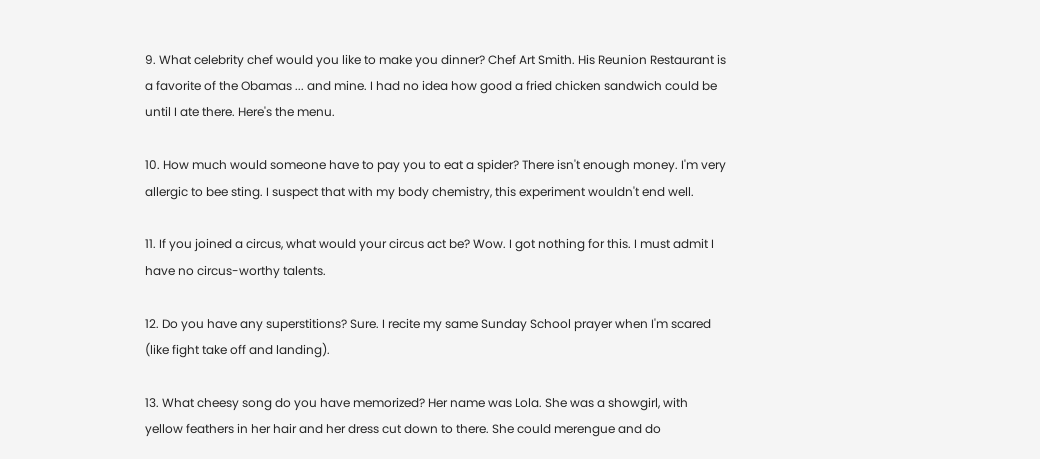9. What celebrity chef would you like to make you dinner? Chef Art Smith. His Reunion Restaurant is a favorite of the Obamas ... and mine. I had no idea how good a fried chicken sandwich could be until I ate there. Here's the menu.

10. How much would someone have to pay you to eat a spider? There isn't enough money. I'm very allergic to bee sting. I suspect that with my body chemistry, this experiment wouldn't end well.

11. If you joined a circus, what would your circus act be? Wow. I got nothing for this. I must admit I have no circus-worthy talents.

12. Do you have any superstitions? Sure. I recite my same Sunday School prayer when I'm scared (like fight take off and landing).

13. What cheesy song do you have memorized? Her name was Lola. She was a showgirl, with yellow feathers in her hair and her dress cut down to there. She could merengue and do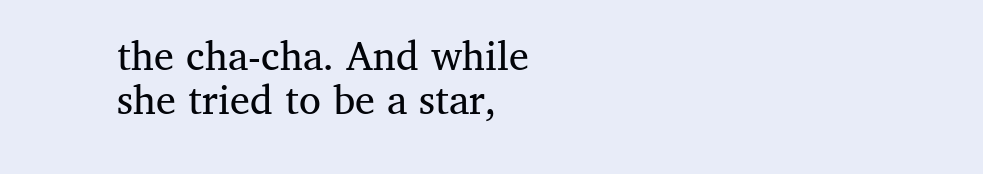the cha-cha. And while she tried to be a star,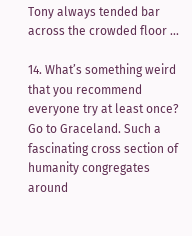Tony always tended bar across the crowded floor ...

14. What’s something weird that you recommend everyone try at least once? Go to Graceland. Such a fascinating cross section of humanity congregates around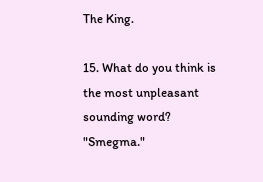The King.

15. What do you think is the most unpleasant sounding word? "Smegma."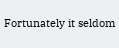Fortunately it seldom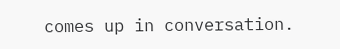comes up in conversation.